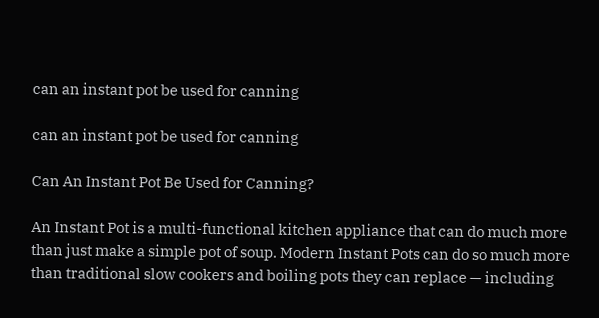can an instant pot be used for canning

can an instant pot be used for canning

Can An Instant Pot Be Used for Canning?

An Instant Pot is a multi-functional kitchen appliance that can do much more than just make a simple pot of soup. Modern Instant Pots can do so much more than traditional slow cookers and boiling pots they can replace — including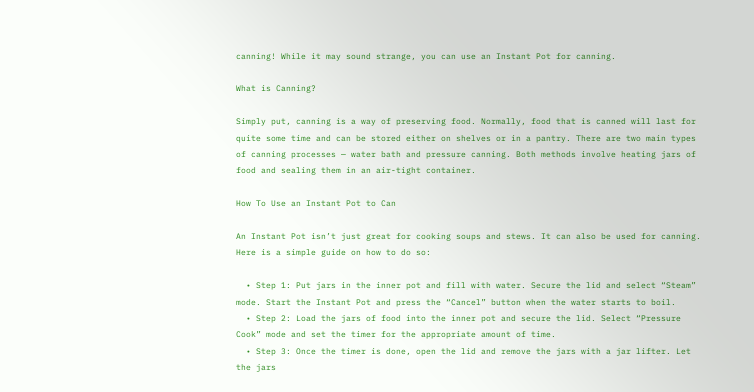canning! While it may sound strange, you can use an Instant Pot for canning.

What is Canning?

Simply put, canning is a way of preserving food. Normally, food that is canned will last for quite some time and can be stored either on shelves or in a pantry. There are two main types of canning processes — water bath and pressure canning. Both methods involve heating jars of food and sealing them in an air-tight container.

How To Use an Instant Pot to Can

An Instant Pot isn’t just great for cooking soups and stews. It can also be used for canning. Here is a simple guide on how to do so:

  • Step 1: Put jars in the inner pot and fill with water. Secure the lid and select “Steam” mode. Start the Instant Pot and press the “Cancel” button when the water starts to boil.
  • Step 2: Load the jars of food into the inner pot and secure the lid. Select “Pressure Cook” mode and set the timer for the appropriate amount of time.
  • Step 3: Once the timer is done, open the lid and remove the jars with a jar lifter. Let the jars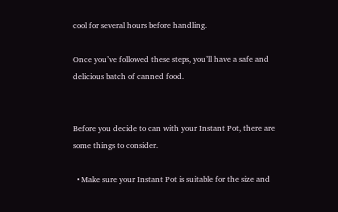cool for several hours before handling.

Once you’ve followed these steps, you’ll have a safe and delicious batch of canned food.


Before you decide to can with your Instant Pot, there are some things to consider.

  • Make sure your Instant Pot is suitable for the size and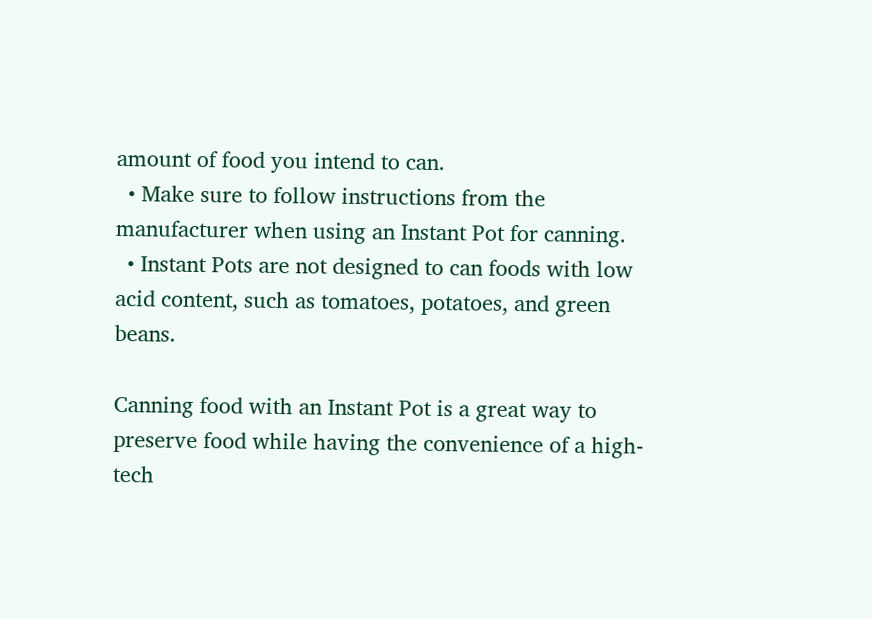amount of food you intend to can.
  • Make sure to follow instructions from the manufacturer when using an Instant Pot for canning.
  • Instant Pots are not designed to can foods with low acid content, such as tomatoes, potatoes, and green beans.

Canning food with an Instant Pot is a great way to preserve food while having the convenience of a high-tech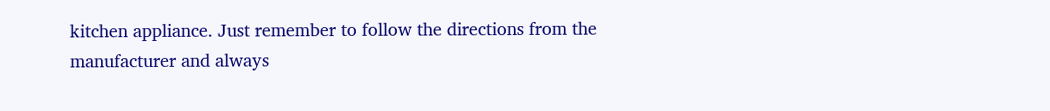kitchen appliance. Just remember to follow the directions from the manufacturer and always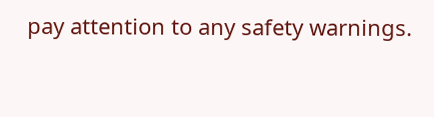pay attention to any safety warnings.